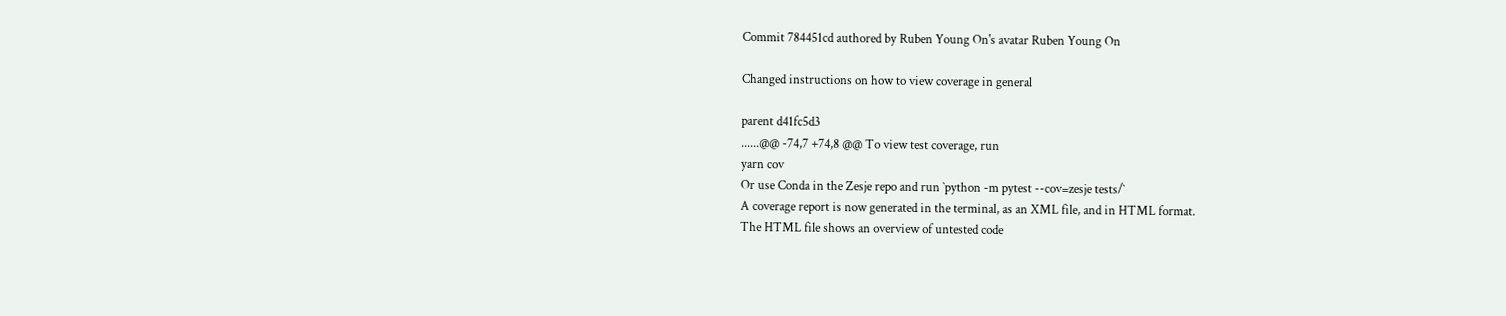Commit 784451cd authored by Ruben Young On's avatar Ruben Young On

Changed instructions on how to view coverage in general

parent d41fc5d3
......@@ -74,7 +74,8 @@ To view test coverage, run
yarn cov
Or use Conda in the Zesje repo and run `python -m pytest --cov=zesje tests/`
A coverage report is now generated in the terminal, as an XML file, and in HTML format.
The HTML file shows an overview of untested code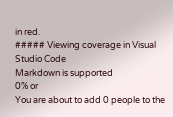in red.
##### Viewing coverage in Visual Studio Code
Markdown is supported
0% or
You are about to add 0 people to the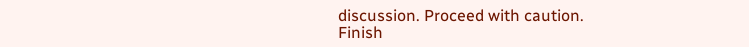discussion. Proceed with caution.
Finish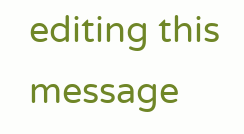editing this message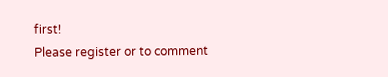first!
Please register or to comment